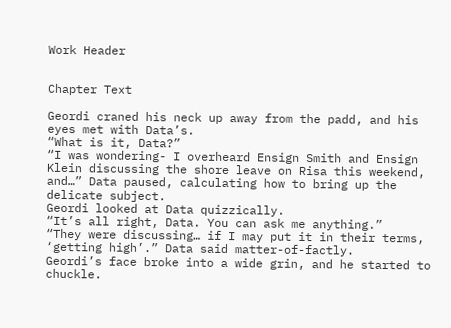Work Header


Chapter Text

Geordi craned his neck up away from the padd, and his eyes met with Data’s.
“What is it, Data?”
“I was wondering- I overheard Ensign Smith and Ensign Klein discussing the shore leave on Risa this weekend, and…” Data paused, calculating how to bring up the delicate subject.
Geordi looked at Data quizzically.
“It’s all right, Data. You can ask me anything.”
“They were discussing… if I may put it in their terms, ‘getting high’.” Data said matter-of-factly.
Geordi’s face broke into a wide grin, and he started to chuckle.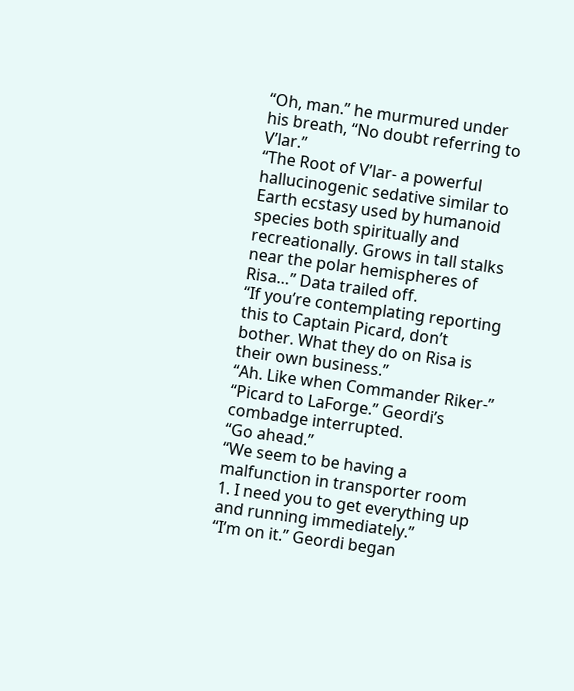“Oh, man.” he murmured under his breath, “No doubt referring to V’lar.”
“The Root of V’lar- a powerful hallucinogenic sedative similar to Earth ecstasy used by humanoid species both spiritually and recreationally. Grows in tall stalks near the polar hemispheres of Risa…” Data trailed off.
“If you’re contemplating reporting this to Captain Picard, don’t bother. What they do on Risa is their own business.”
“Ah. Like when Commander Riker-”
“Picard to LaForge.” Geordi’s combadge interrupted.
“Go ahead.”
“We seem to be having a malfunction in transporter room 1. I need you to get everything up and running immediately.”
“I’m on it.” Geordi began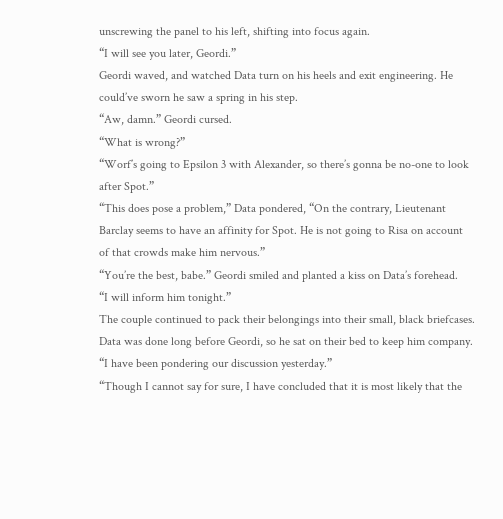unscrewing the panel to his left, shifting into focus again.
“I will see you later, Geordi.”
Geordi waved, and watched Data turn on his heels and exit engineering. He could’ve sworn he saw a spring in his step.
“Aw, damn.” Geordi cursed.
“What is wrong?”
“Worf’s going to Epsilon 3 with Alexander, so there’s gonna be no-one to look after Spot.”
“This does pose a problem,” Data pondered, “On the contrary, Lieutenant Barclay seems to have an affinity for Spot. He is not going to Risa on account of that crowds make him nervous.”
“You’re the best, babe.” Geordi smiled and planted a kiss on Data’s forehead.
“I will inform him tonight.”
The couple continued to pack their belongings into their small, black briefcases. Data was done long before Geordi, so he sat on their bed to keep him company.
“I have been pondering our discussion yesterday.”
“Though I cannot say for sure, I have concluded that it is most likely that the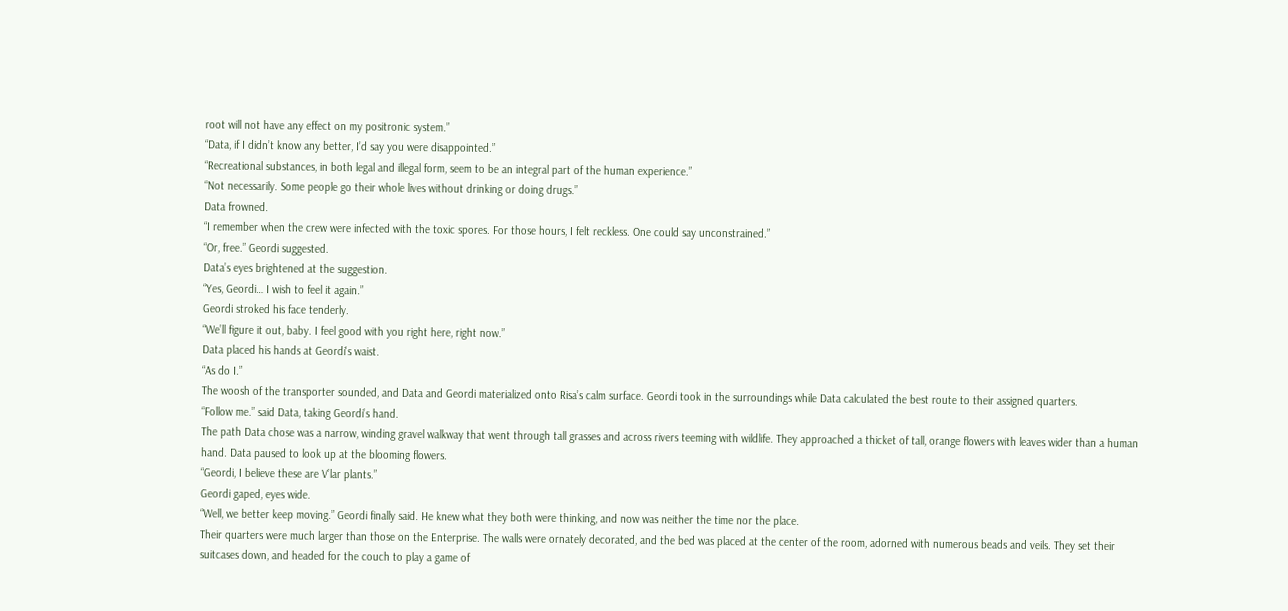root will not have any effect on my positronic system.”
“Data, if I didn’t know any better, I’d say you were disappointed.”
“Recreational substances, in both legal and illegal form, seem to be an integral part of the human experience.”
“Not necessarily. Some people go their whole lives without drinking or doing drugs.”
Data frowned.
“I remember when the crew were infected with the toxic spores. For those hours, I felt reckless. One could say unconstrained.”
“Or, free.” Geordi suggested.
Data’s eyes brightened at the suggestion.
“Yes, Geordi… I wish to feel it again.”
Geordi stroked his face tenderly.
“We’ll figure it out, baby. I feel good with you right here, right now.”
Data placed his hands at Geordi's waist.
“As do I.”
The woosh of the transporter sounded, and Data and Geordi materialized onto Risa’s calm surface. Geordi took in the surroundings while Data calculated the best route to their assigned quarters.
“Follow me.” said Data, taking Geordi’s hand.
The path Data chose was a narrow, winding gravel walkway that went through tall grasses and across rivers teeming with wildlife. They approached a thicket of tall, orange flowers with leaves wider than a human hand. Data paused to look up at the blooming flowers.
“Geordi, I believe these are V’lar plants.”
Geordi gaped, eyes wide.
“Well, we better keep moving.” Geordi finally said. He knew what they both were thinking, and now was neither the time nor the place.
Their quarters were much larger than those on the Enterprise. The walls were ornately decorated, and the bed was placed at the center of the room, adorned with numerous beads and veils. They set their suitcases down, and headed for the couch to play a game of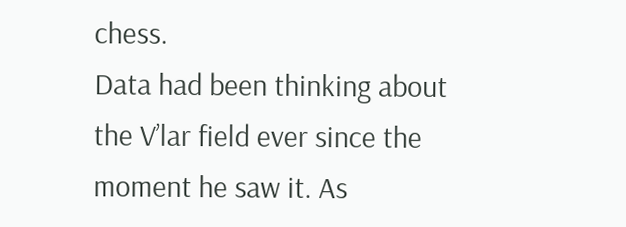chess.
Data had been thinking about the V’lar field ever since the moment he saw it. As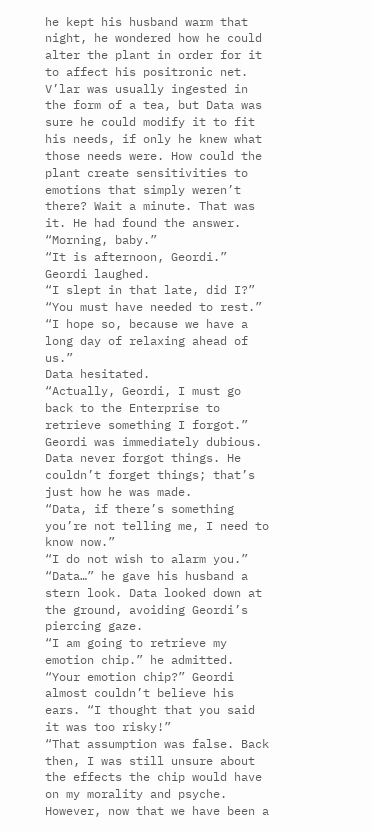he kept his husband warm that night, he wondered how he could alter the plant in order for it to affect his positronic net. V’lar was usually ingested in the form of a tea, but Data was sure he could modify it to fit his needs, if only he knew what those needs were. How could the plant create sensitivities to emotions that simply weren’t there? Wait a minute. That was it. He had found the answer.
“Morning, baby.”
“It is afternoon, Geordi.”
Geordi laughed.
“I slept in that late, did I?”
“You must have needed to rest.”
“I hope so, because we have a long day of relaxing ahead of us.”
Data hesitated.
“Actually, Geordi, I must go back to the Enterprise to retrieve something I forgot.”
Geordi was immediately dubious. Data never forgot things. He couldn’t forget things; that’s just how he was made.
“Data, if there’s something you’re not telling me, I need to know now.”
“I do not wish to alarm you.”
“Data…” he gave his husband a stern look. Data looked down at the ground, avoiding Geordi’s piercing gaze.
“I am going to retrieve my emotion chip.” he admitted.
“Your emotion chip?” Geordi almost couldn’t believe his ears. “I thought that you said it was too risky!”
“That assumption was false. Back then, I was still unsure about the effects the chip would have on my morality and psyche. However, now that we have been a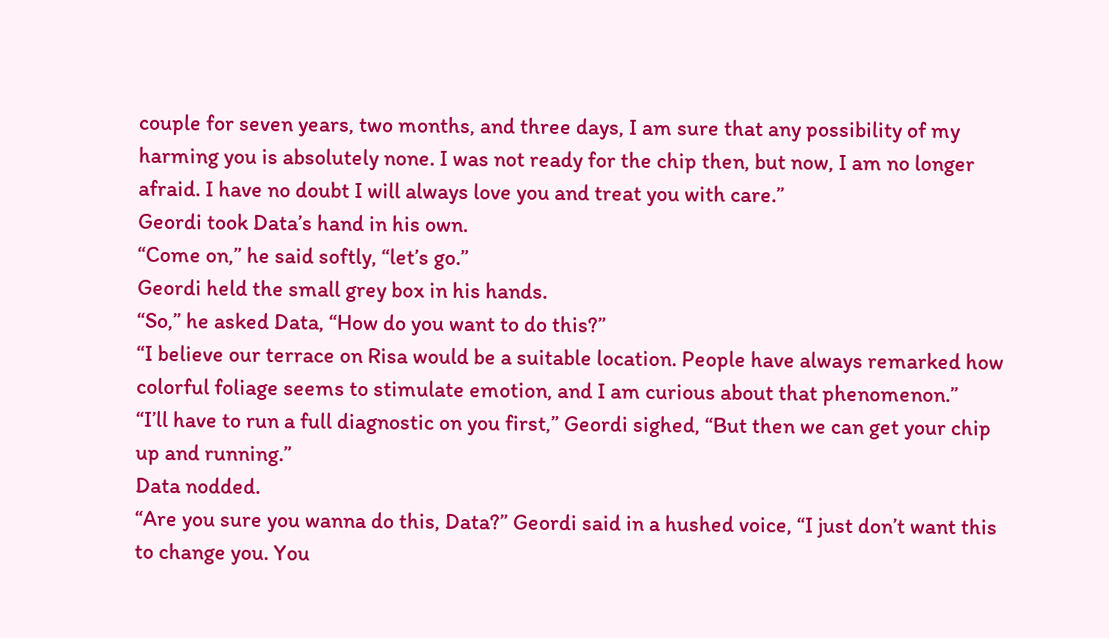couple for seven years, two months, and three days, I am sure that any possibility of my harming you is absolutely none. I was not ready for the chip then, but now, I am no longer afraid. I have no doubt I will always love you and treat you with care.”
Geordi took Data’s hand in his own.
“Come on,” he said softly, “let’s go.”
Geordi held the small grey box in his hands.
“So,” he asked Data, “How do you want to do this?”
“I believe our terrace on Risa would be a suitable location. People have always remarked how colorful foliage seems to stimulate emotion, and I am curious about that phenomenon.”
“I’ll have to run a full diagnostic on you first,” Geordi sighed, “But then we can get your chip up and running.”
Data nodded.
“Are you sure you wanna do this, Data?” Geordi said in a hushed voice, “I just don’t want this to change you. You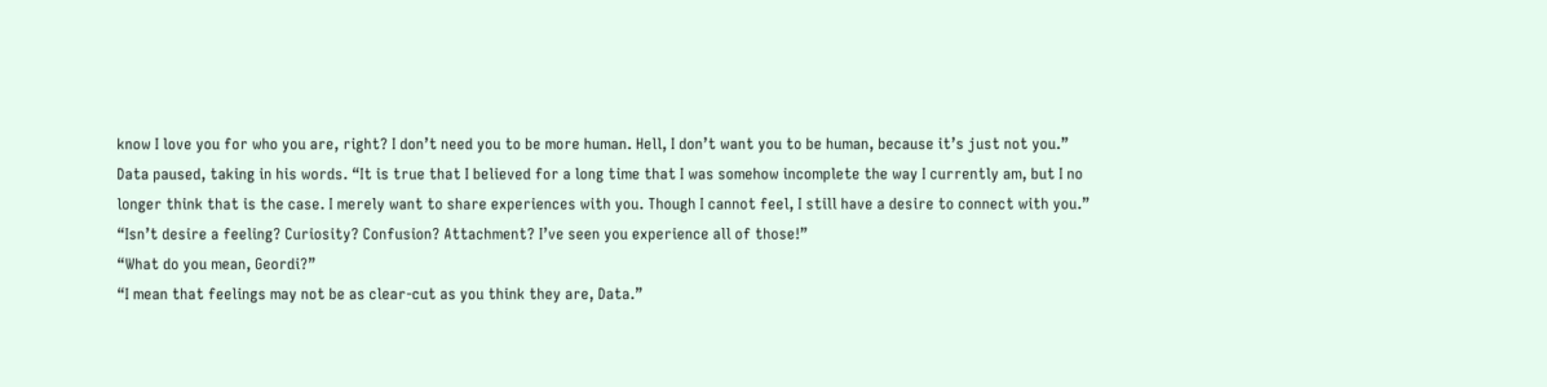know I love you for who you are, right? I don’t need you to be more human. Hell, I don’t want you to be human, because it’s just not you.”
Data paused, taking in his words. “It is true that I believed for a long time that I was somehow incomplete the way I currently am, but I no longer think that is the case. I merely want to share experiences with you. Though I cannot feel, I still have a desire to connect with you.”
“Isn’t desire a feeling? Curiosity? Confusion? Attachment? I’ve seen you experience all of those!”
“What do you mean, Geordi?”
“I mean that feelings may not be as clear-cut as you think they are, Data.”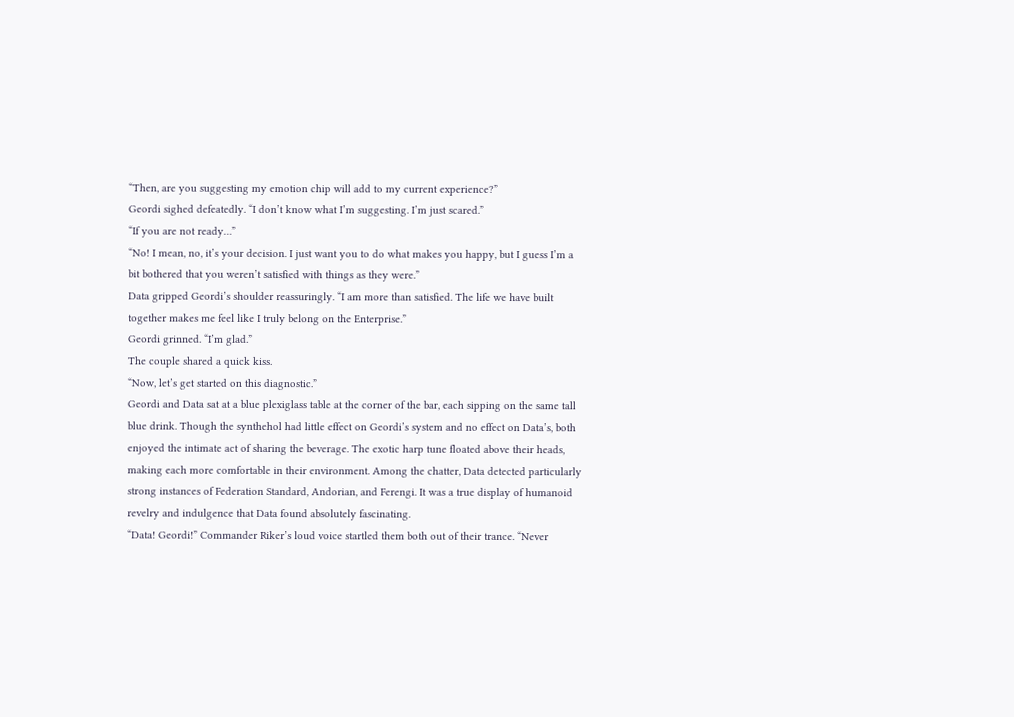“Then, are you suggesting my emotion chip will add to my current experience?”
Geordi sighed defeatedly. “I don’t know what I’m suggesting. I’m just scared.”
“If you are not ready…”
“No! I mean, no, it’s your decision. I just want you to do what makes you happy, but I guess I’m a bit bothered that you weren’t satisfied with things as they were.”
Data gripped Geordi’s shoulder reassuringly. “I am more than satisfied. The life we have built together makes me feel like I truly belong on the Enterprise.”
Geordi grinned. “I’m glad.”
The couple shared a quick kiss.
“Now, let’s get started on this diagnostic.”
Geordi and Data sat at a blue plexiglass table at the corner of the bar, each sipping on the same tall blue drink. Though the synthehol had little effect on Geordi’s system and no effect on Data’s, both enjoyed the intimate act of sharing the beverage. The exotic harp tune floated above their heads, making each more comfortable in their environment. Among the chatter, Data detected particularly strong instances of Federation Standard, Andorian, and Ferengi. It was a true display of humanoid revelry and indulgence that Data found absolutely fascinating.
“Data! Geordi!” Commander Riker’s loud voice startled them both out of their trance. “Never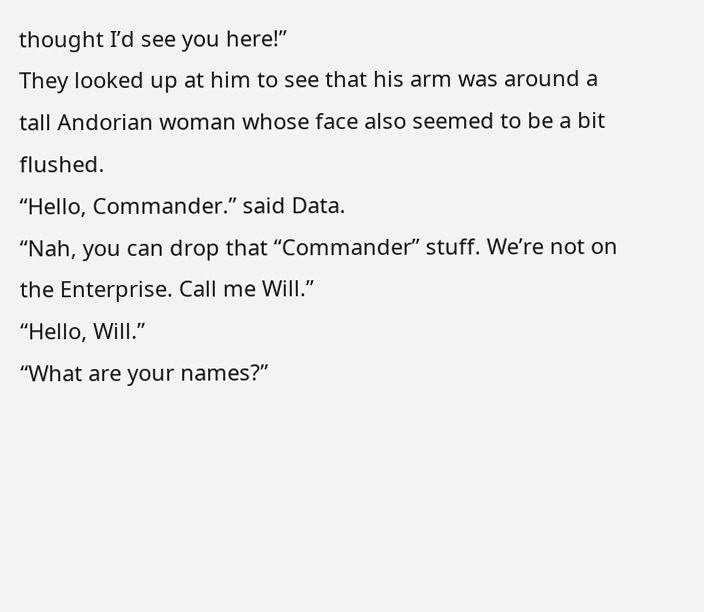thought I’d see you here!”
They looked up at him to see that his arm was around a tall Andorian woman whose face also seemed to be a bit flushed.
“Hello, Commander.” said Data.
“Nah, you can drop that “Commander” stuff. We’re not on the Enterprise. Call me Will.”
“Hello, Will.”
“What are your names?”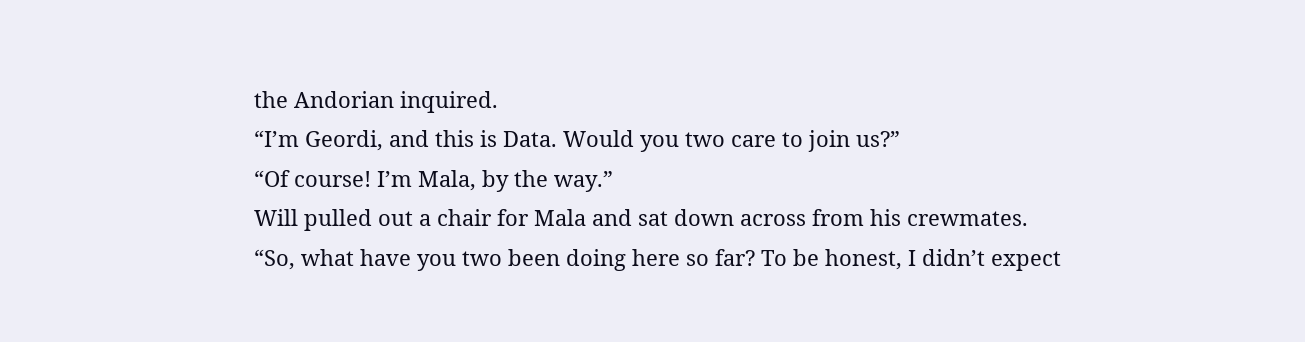the Andorian inquired.
“I’m Geordi, and this is Data. Would you two care to join us?”
“Of course! I’m Mala, by the way.”
Will pulled out a chair for Mala and sat down across from his crewmates.
“So, what have you two been doing here so far? To be honest, I didn’t expect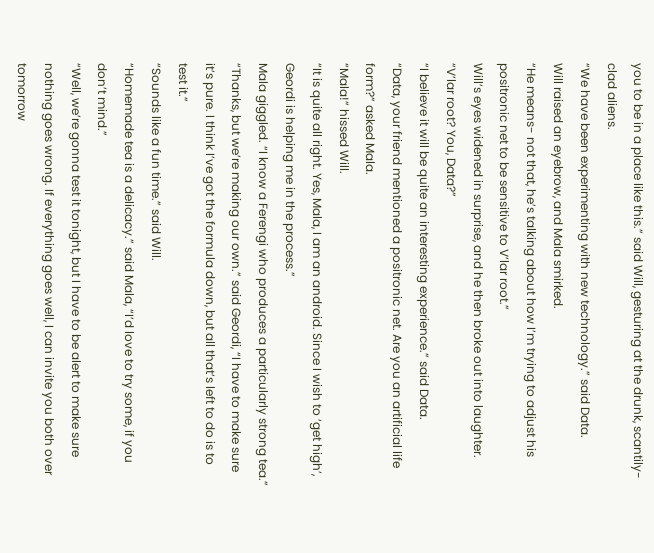you to be in a place like this.” said Will, gesturing at the drunk, scantily-clad aliens.
“We have been experimenting with new technology.” said Data.
Will raised an eyebrow, and Mala smirked.
“He means- not that, he’s talking about how I’m trying to adjust his positronic net to be sensitive to V’lar root.”
Will’s eyes widened in surprise, and he then broke out into laughter.
“V’lar root? You, Data?”
“I believe it will be quite an interesting experience.” said Data.
“Data, your friend mentioned a positronic net. Are you an artificial life form?” asked Mala.
“Mala!” hissed Will.
“It is quite all right. Yes, Mala, I am an android. Since I wish to ‘get high’, Geordi is helping me in the process.”
Mala giggled. “I know a Ferengi who produces a particularly strong tea.”
“Thanks, but we’re making our own.” said Geordi, “I have to make sure it’s pure. I think I’ve got the formula down, but all that’s left to do is to test it.”
“Sounds like a fun time.” said Will.
“Homemade tea is a delicacy.” said Mala, “I’d love to try some, if you don’t mind.”
“Well, we’re gonna test it tonight, but I have to be alert to make sure nothing goes wrong. If everything goes well, I can invite you both over tomorrow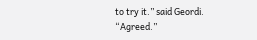to try it.” said Geordi.
“Agreed.”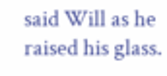said Will as he raised his glass.